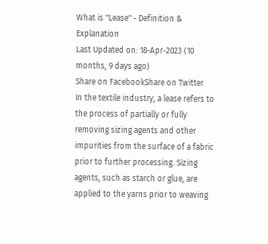What is "Lease" - Definition & Explanation
Last Updated on: 18-Apr-2023 (10 months, 9 days ago)
Share on FacebookShare on Twitter
In the textile industry, a lease refers to the process of partially or fully removing sizing agents and other impurities from the surface of a fabric prior to further processing. Sizing agents, such as starch or glue, are applied to the yarns prior to weaving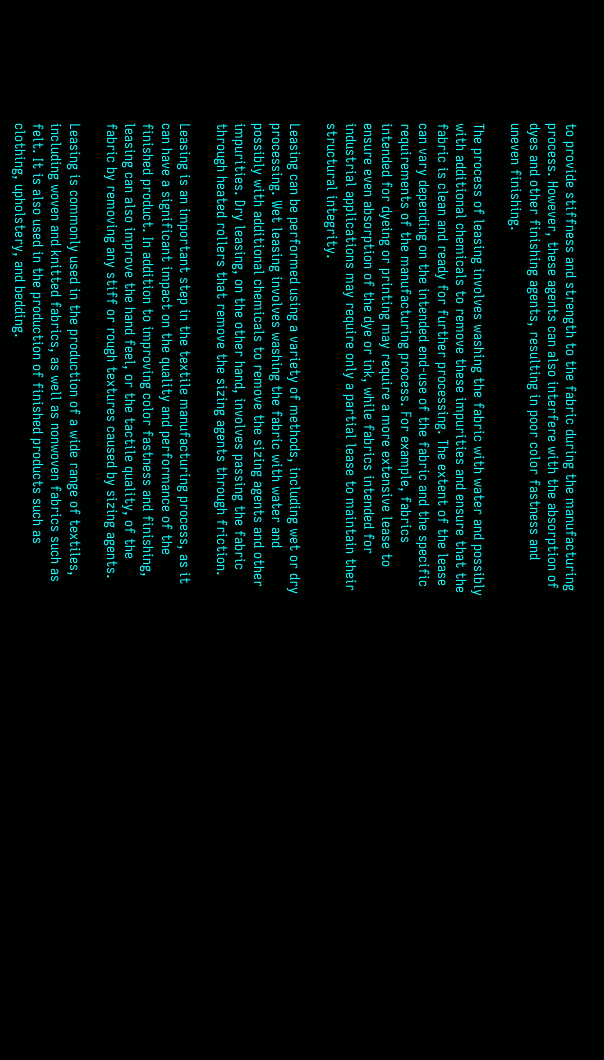to provide stiffness and strength to the fabric during the manufacturing process. However, these agents can also interfere with the absorption of dyes and other finishing agents, resulting in poor color fastness and uneven finishing.

The process of leasing involves washing the fabric with water and possibly with additional chemicals to remove these impurities and ensure that the fabric is clean and ready for further processing. The extent of the lease can vary depending on the intended end-use of the fabric and the specific requirements of the manufacturing process. For example, fabrics intended for dyeing or printing may require a more extensive lease to ensure even absorption of the dye or ink, while fabrics intended for industrial applications may require only a partial lease to maintain their structural integrity.

Leasing can be performed using a variety of methods, including wet or dry processing. Wet leasing involves washing the fabric with water and possibly with additional chemicals to remove the sizing agents and other impurities. Dry leasing, on the other hand, involves passing the fabric through heated rollers that remove the sizing agents through friction.

Leasing is an important step in the textile manufacturing process, as it can have a significant impact on the quality and performance of the finished product. In addition to improving color fastness and finishing, leasing can also improve the hand feel, or the tactile quality, of the fabric by removing any stiff or rough textures caused by sizing agents.

Leasing is commonly used in the production of a wide range of textiles, including woven and knitted fabrics, as well as nonwoven fabrics such as felt. It is also used in the production of finished products such as clothing, upholstery, and bedding.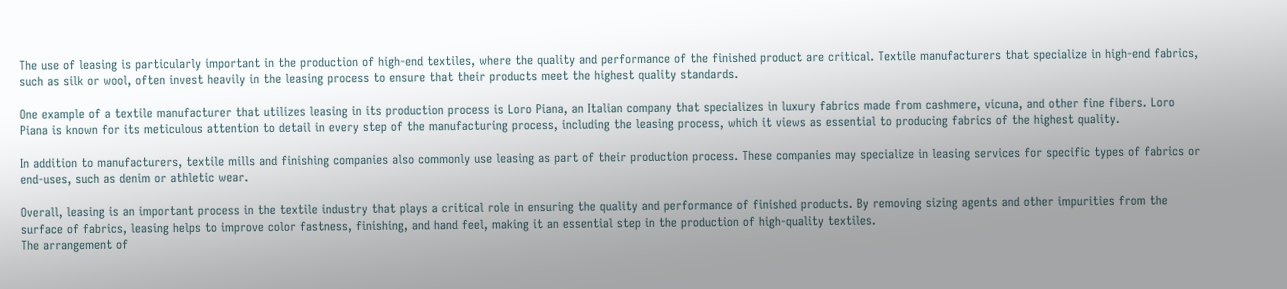The use of leasing is particularly important in the production of high-end textiles, where the quality and performance of the finished product are critical. Textile manufacturers that specialize in high-end fabrics, such as silk or wool, often invest heavily in the leasing process to ensure that their products meet the highest quality standards.

One example of a textile manufacturer that utilizes leasing in its production process is Loro Piana, an Italian company that specializes in luxury fabrics made from cashmere, vicuna, and other fine fibers. Loro Piana is known for its meticulous attention to detail in every step of the manufacturing process, including the leasing process, which it views as essential to producing fabrics of the highest quality.

In addition to manufacturers, textile mills and finishing companies also commonly use leasing as part of their production process. These companies may specialize in leasing services for specific types of fabrics or end-uses, such as denim or athletic wear.

Overall, leasing is an important process in the textile industry that plays a critical role in ensuring the quality and performance of finished products. By removing sizing agents and other impurities from the surface of fabrics, leasing helps to improve color fastness, finishing, and hand feel, making it an essential step in the production of high-quality textiles.
The arrangement of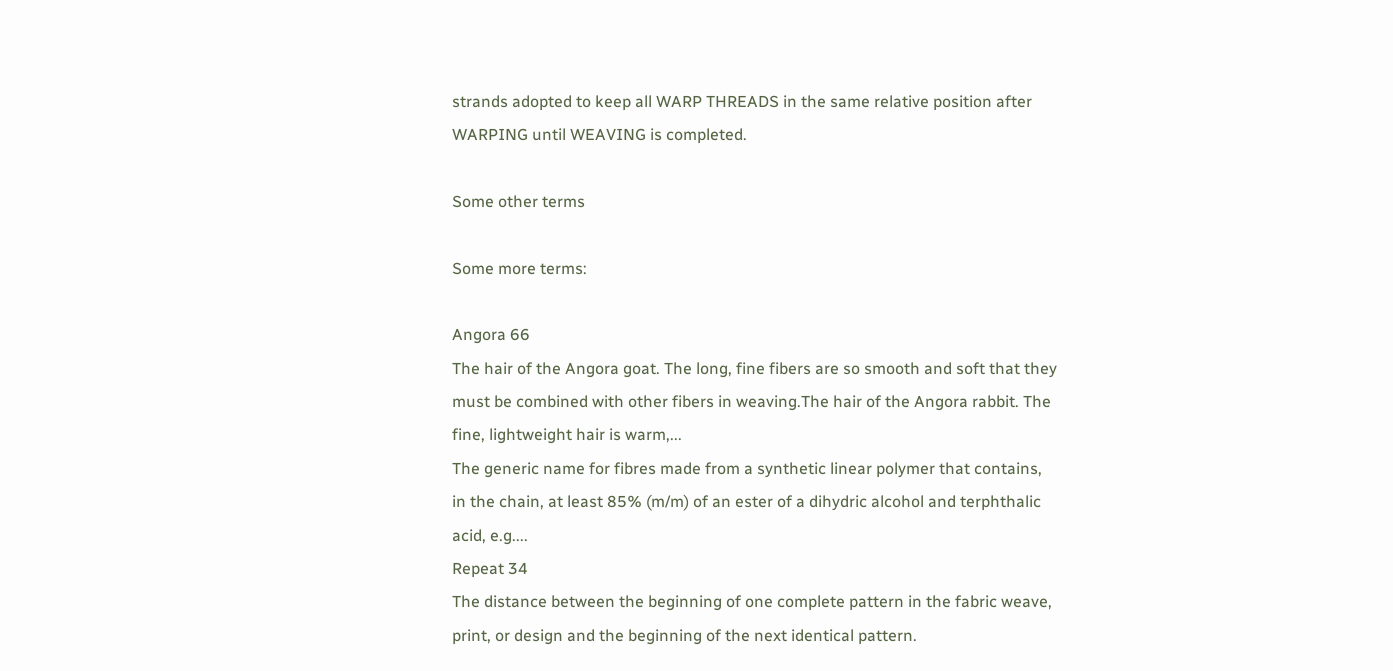strands adopted to keep all WARP THREADS in the same relative position after WARPING until WEAVING is completed.

Some other terms

Some more terms:

Angora 66
The hair of the Angora goat. The long, fine fibers are so smooth and soft that they must be combined with other fibers in weaving.The hair of the Angora rabbit. The fine, lightweight hair is warm,...
The generic name for fibres made from a synthetic linear polymer that contains, in the chain, at least 85% (m/m) of an ester of a dihydric alcohol and terphthalic acid, e.g....
Repeat 34
The distance between the beginning of one complete pattern in the fabric weave, print, or design and the beginning of the next identical pattern.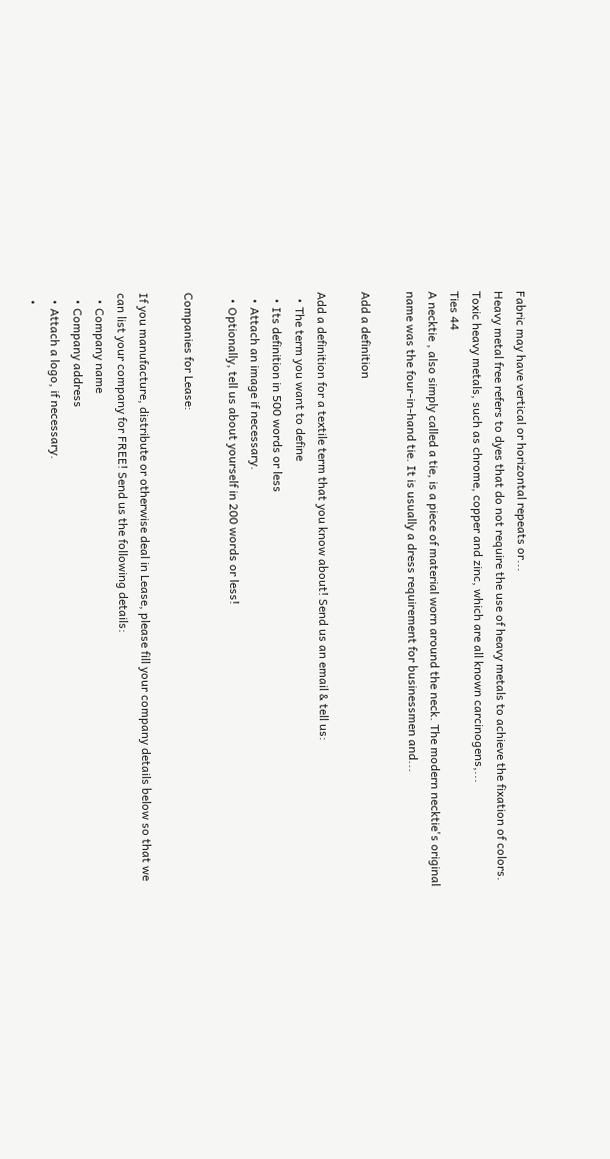Fabric may have vertical or horizontal repeats or...
Heavy metal free refers to dyes that do not require the use of heavy metals to achieve the fixation of colors. Toxic heavy metals, such as chrome, copper and zinc, which are all known carcinogens,...
Ties 44
A necktie , also simply called a tie, is a piece of material worn around the neck. The modern necktie's original name was the four-in-hand tie. It is usually a dress requirement for businessmen and...

Add a definition

Add a definition for a textile term that you know about! Send us an email & tell us:
  • The term you want to define
  • Its definition in 500 words or less
  • Attach an image if necessary.
  • Optionally, tell us about yourself in 200 words or less!

Companies for Lease:

If you manufacture, distribute or otherwise deal in Lease, please fill your company details below so that we can list your company for FREE! Send us the following details:
  • Company name
  • Company address
  • Attach a logo, if necessary.
  •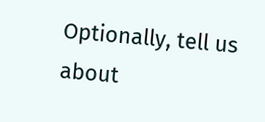Optionally, tell us about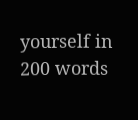yourself in 200 words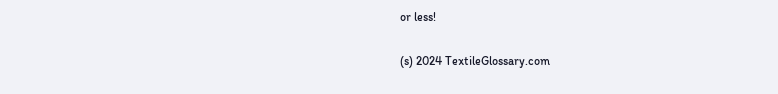or less!

(s) 2024 TextileGlossary.com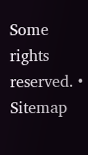Some rights reserved. • Sitemap